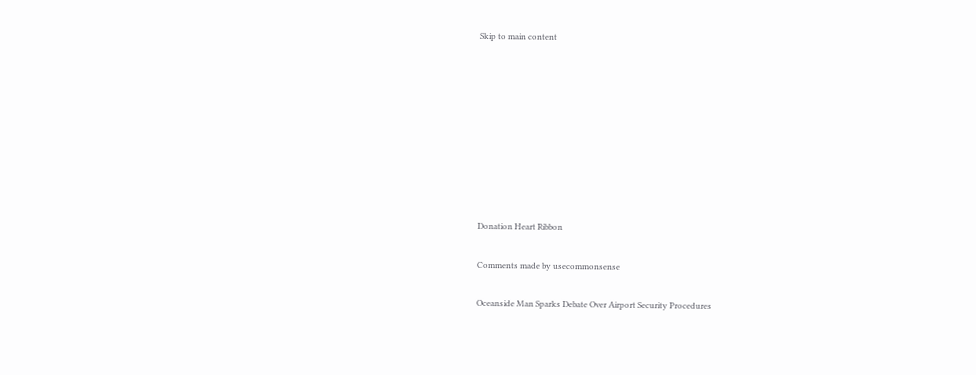Skip to main content









Donation Heart Ribbon

Comments made by usecommonsense

Oceanside Man Sparks Debate Over Airport Security Procedures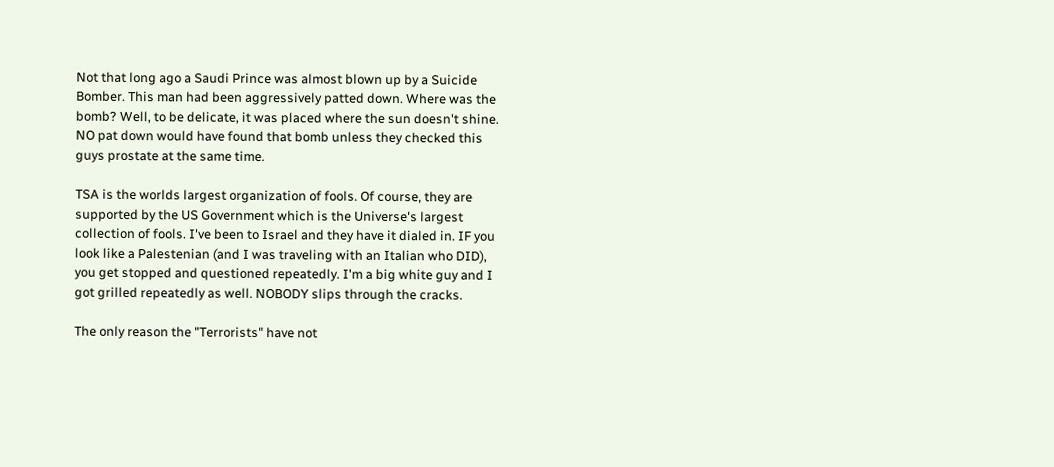Not that long ago a Saudi Prince was almost blown up by a Suicide Bomber. This man had been aggressively patted down. Where was the bomb? Well, to be delicate, it was placed where the sun doesn't shine. NO pat down would have found that bomb unless they checked this guys prostate at the same time.

TSA is the worlds largest organization of fools. Of course, they are supported by the US Government which is the Universe's largest collection of fools. I've been to Israel and they have it dialed in. IF you look like a Palestenian (and I was traveling with an Italian who DID), you get stopped and questioned repeatedly. I'm a big white guy and I got grilled repeatedly as well. NOBODY slips through the cracks.

The only reason the "Terrorists" have not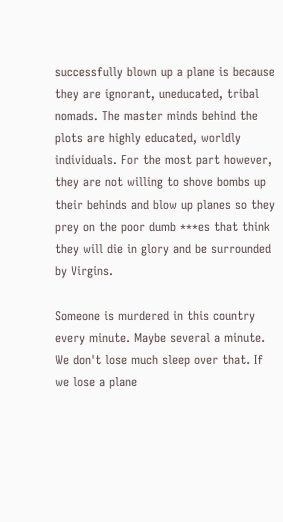successfully blown up a plane is because they are ignorant, uneducated, tribal nomads. The master minds behind the plots are highly educated, worldly individuals. For the most part however, they are not willing to shove bombs up their behinds and blow up planes so they prey on the poor dumb ***es that think they will die in glory and be surrounded by Virgins.

Someone is murdered in this country every minute. Maybe several a minute. We don't lose much sleep over that. If we lose a plane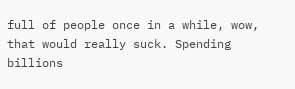full of people once in a while, wow, that would really suck. Spending billions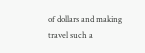of dollars and making travel such a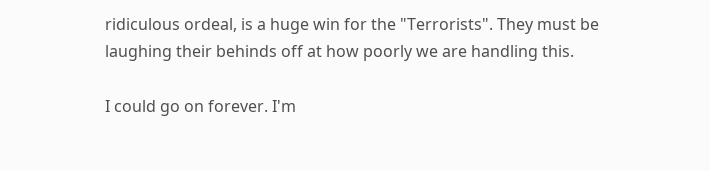ridiculous ordeal, is a huge win for the "Terrorists". They must be laughing their behinds off at how poorly we are handling this.

I could go on forever. I'm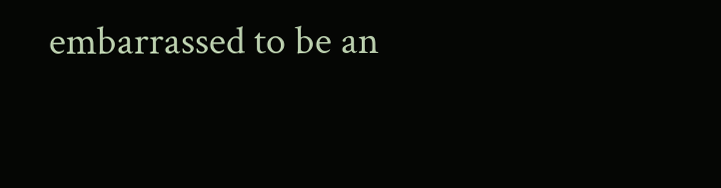embarrassed to be an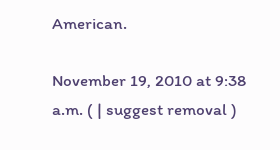American.

November 19, 2010 at 9:38 a.m. ( | suggest removal )